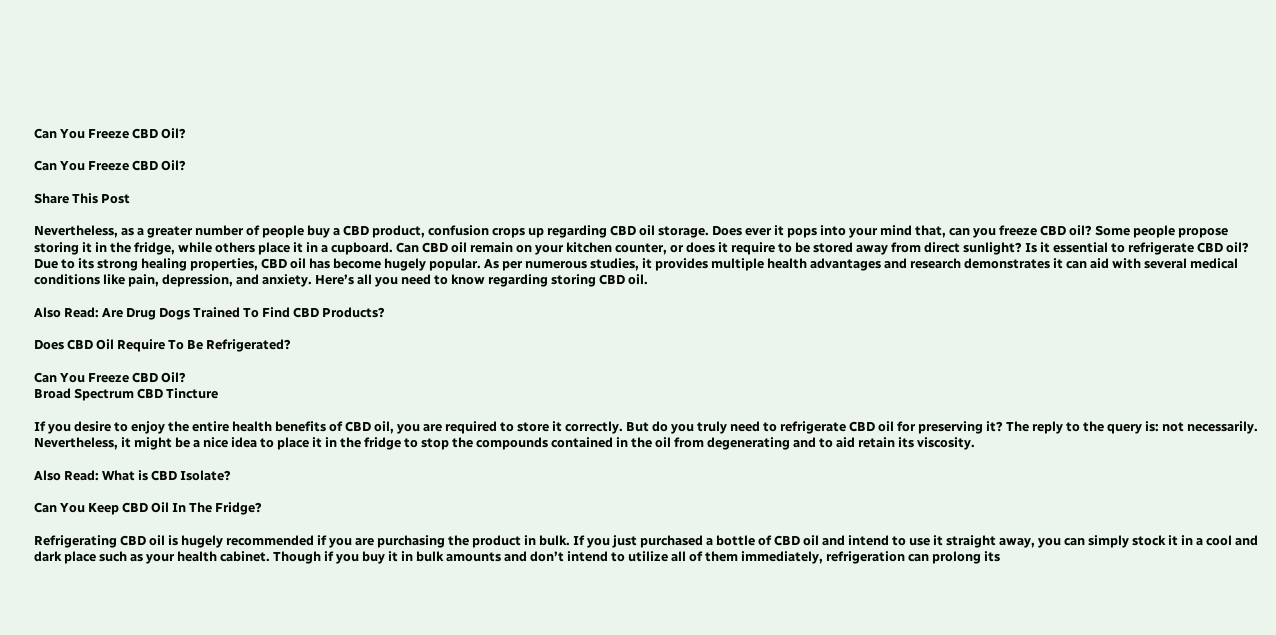Can You Freeze CBD Oil?

Can You Freeze CBD Oil?

Share This Post

Nevertheless, as a greater number of people buy a CBD product, confusion crops up regarding CBD oil storage. Does ever it pops into your mind that, can you freeze CBD oil? Some people propose storing it in the fridge, while others place it in a cupboard. Can CBD oil remain on your kitchen counter, or does it require to be stored away from direct sunlight? Is it essential to refrigerate CBD oil? Due to its strong healing properties, CBD oil has become hugely popular. As per numerous studies, it provides multiple health advantages and research demonstrates it can aid with several medical conditions like pain, depression, and anxiety. Here’s all you need to know regarding storing CBD oil.

Also Read: Are Drug Dogs Trained To Find CBD Products?

Does CBD Oil Require To Be Refrigerated?

Can You Freeze CBD Oil?
Broad Spectrum CBD Tincture

If you desire to enjoy the entire health benefits of CBD oil, you are required to store it correctly. But do you truly need to refrigerate CBD oil for preserving it? The reply to the query is: not necessarily. Nevertheless, it might be a nice idea to place it in the fridge to stop the compounds contained in the oil from degenerating and to aid retain its viscosity.

Also Read: What is CBD Isolate?

Can You Keep CBD Oil In The Fridge?

Refrigerating CBD oil is hugely recommended if you are purchasing the product in bulk. If you just purchased a bottle of CBD oil and intend to use it straight away, you can simply stock it in a cool and dark place such as your health cabinet. Though if you buy it in bulk amounts and don’t intend to utilize all of them immediately, refrigeration can prolong its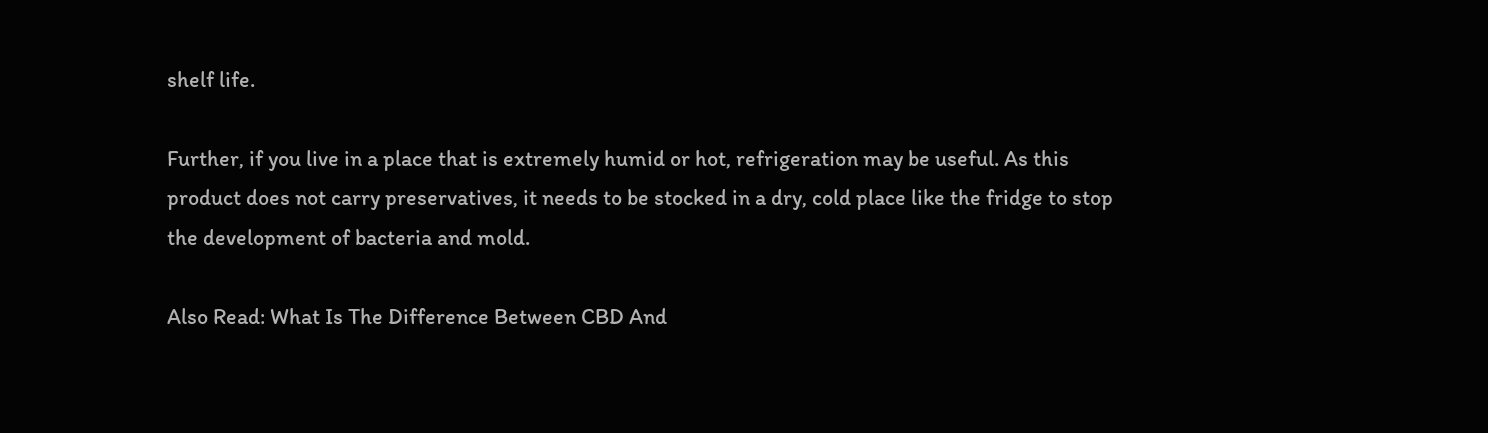shelf life.

Further, if you live in a place that is extremely humid or hot, refrigeration may be useful. As this product does not carry preservatives, it needs to be stocked in a dry, cold place like the fridge to stop the development of bacteria and mold.

Also Read: What Is The Difference Between CBD And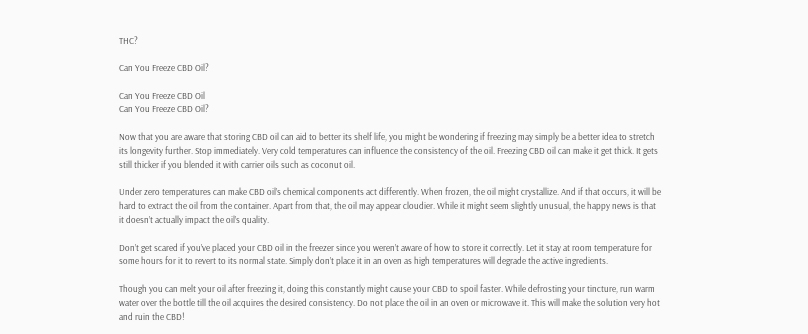THC?

Can You Freeze CBD Oil?

Can You Freeze CBD Oil
Can You Freeze CBD Oil?

Now that you are aware that storing CBD oil can aid to better its shelf life, you might be wondering if freezing may simply be a better idea to stretch its longevity further. Stop immediately. Very cold temperatures can influence the consistency of the oil. Freezing CBD oil can make it get thick. It gets still thicker if you blended it with carrier oils such as coconut oil.

Under zero temperatures can make CBD oil’s chemical components act differently. When frozen, the oil might crystallize. And if that occurs, it will be hard to extract the oil from the container. Apart from that, the oil may appear cloudier. While it might seem slightly unusual, the happy news is that it doesn’t actually impact the oil’s quality.

Don’t get scared if you’ve placed your CBD oil in the freezer since you weren’t aware of how to store it correctly. Let it stay at room temperature for some hours for it to revert to its normal state. Simply don’t place it in an oven as high temperatures will degrade the active ingredients.

Though you can melt your oil after freezing it, doing this constantly might cause your CBD to spoil faster. While defrosting your tincture, run warm water over the bottle till the oil acquires the desired consistency. Do not place the oil in an oven or microwave it. This will make the solution very hot and ruin the CBD!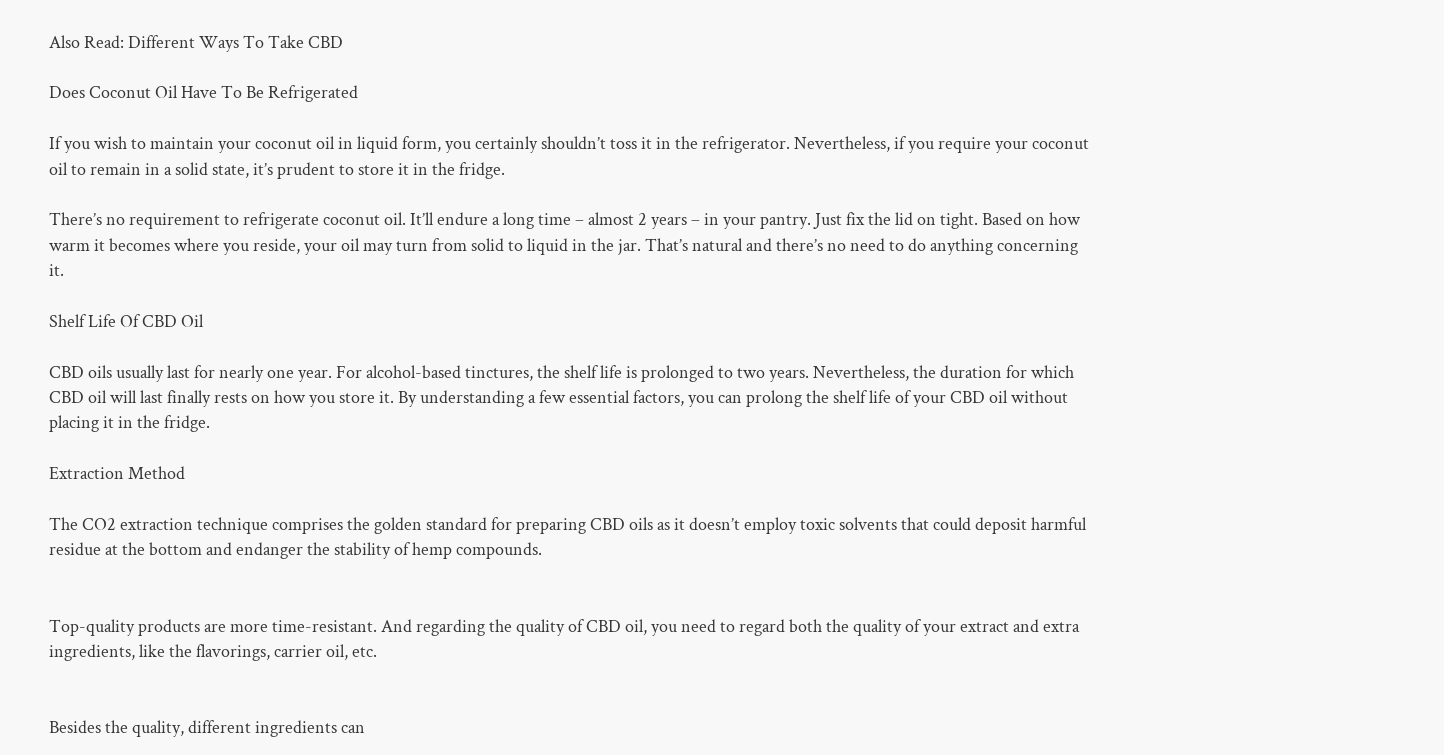Also Read: Different Ways To Take CBD

Does Coconut Oil Have To Be Refrigerated

If you wish to maintain your coconut oil in liquid form, you certainly shouldn’t toss it in the refrigerator. Nevertheless, if you require your coconut oil to remain in a solid state, it’s prudent to store it in the fridge.

There’s no requirement to refrigerate coconut oil. It’ll endure a long time – almost 2 years – in your pantry. Just fix the lid on tight. Based on how warm it becomes where you reside, your oil may turn from solid to liquid in the jar. That’s natural and there’s no need to do anything concerning it.

Shelf Life Of CBD Oil

CBD oils usually last for nearly one year. For alcohol-based tinctures, the shelf life is prolonged to two years. Nevertheless, the duration for which CBD oil will last finally rests on how you store it. By understanding a few essential factors, you can prolong the shelf life of your CBD oil without placing it in the fridge.

Extraction Method

The CO2 extraction technique comprises the golden standard for preparing CBD oils as it doesn’t employ toxic solvents that could deposit harmful residue at the bottom and endanger the stability of hemp compounds.


Top-quality products are more time-resistant. And regarding the quality of CBD oil, you need to regard both the quality of your extract and extra ingredients, like the flavorings, carrier oil, etc.


Besides the quality, different ingredients can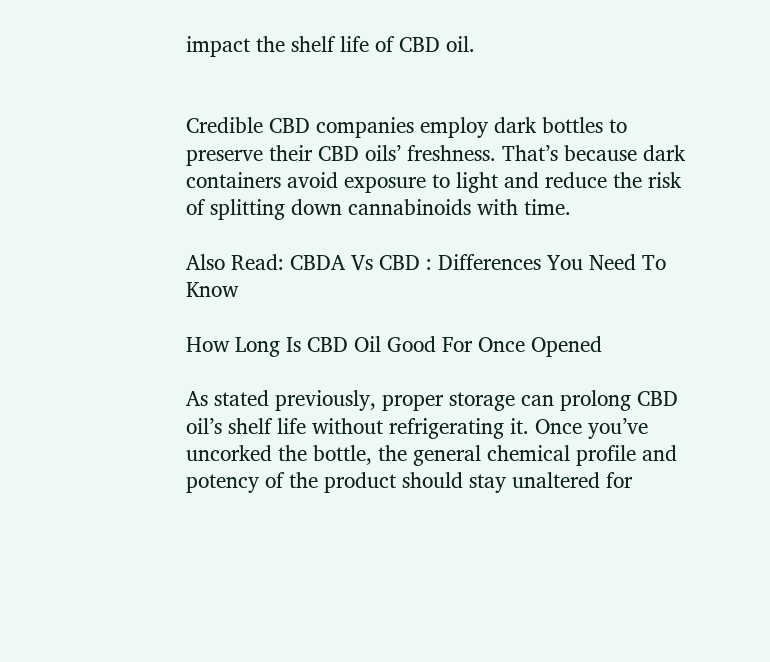impact the shelf life of CBD oil.


Credible CBD companies employ dark bottles to preserve their CBD oils’ freshness. That’s because dark containers avoid exposure to light and reduce the risk of splitting down cannabinoids with time.

Also Read: CBDA Vs CBD : Differences You Need To Know

How Long Is CBD Oil Good For Once Opened

As stated previously, proper storage can prolong CBD oil’s shelf life without refrigerating it. Once you’ve uncorked the bottle, the general chemical profile and potency of the product should stay unaltered for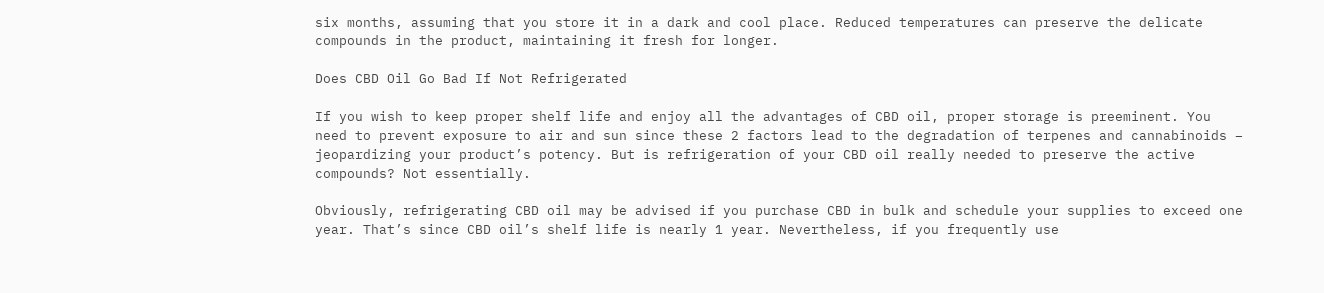six months, assuming that you store it in a dark and cool place. Reduced temperatures can preserve the delicate compounds in the product, maintaining it fresh for longer.

Does CBD Oil Go Bad If Not Refrigerated

If you wish to keep proper shelf life and enjoy all the advantages of CBD oil, proper storage is preeminent. You need to prevent exposure to air and sun since these 2 factors lead to the degradation of terpenes and cannabinoids – jeopardizing your product’s potency. But is refrigeration of your CBD oil really needed to preserve the active compounds? Not essentially.

Obviously, refrigerating CBD oil may be advised if you purchase CBD in bulk and schedule your supplies to exceed one year. That’s since CBD oil’s shelf life is nearly 1 year. Nevertheless, if you frequently use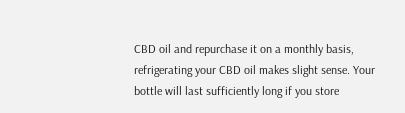CBD oil and repurchase it on a monthly basis, refrigerating your CBD oil makes slight sense. Your bottle will last sufficiently long if you store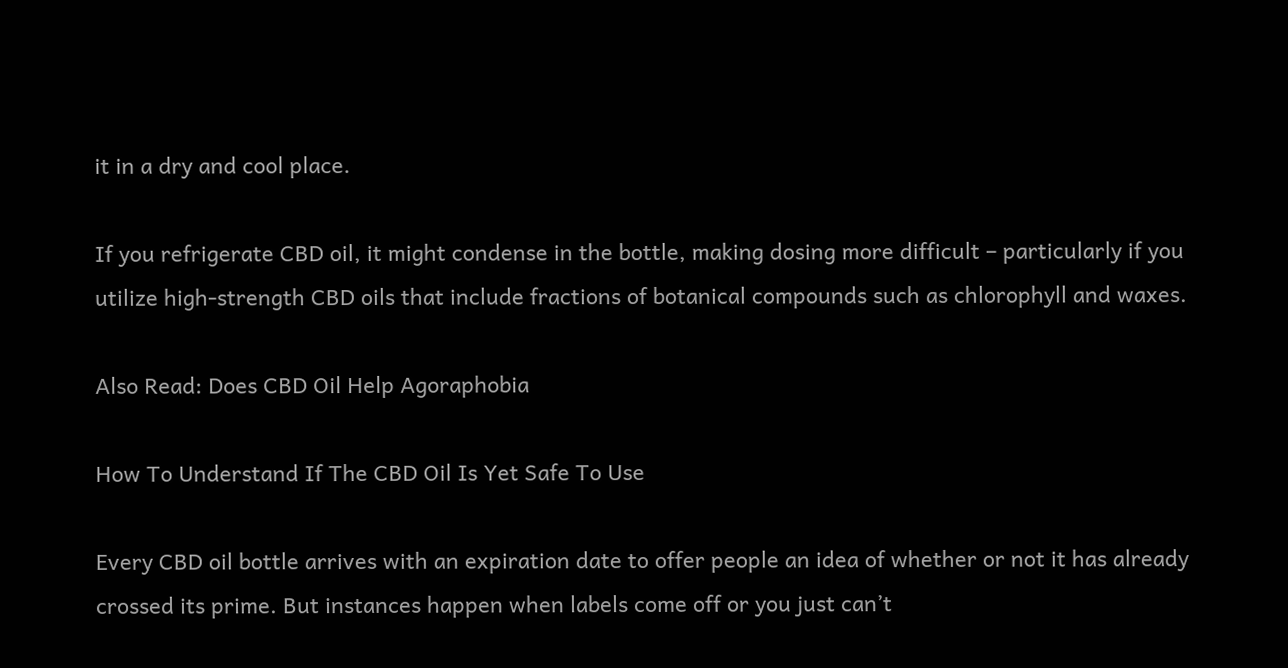it in a dry and cool place.

If you refrigerate CBD oil, it might condense in the bottle, making dosing more difficult – particularly if you utilize high-strength CBD oils that include fractions of botanical compounds such as chlorophyll and waxes.

Also Read: Does CBD Oil Help Agoraphobia

How To Understand If The CBD Oil Is Yet Safe To Use

Every CBD oil bottle arrives with an expiration date to offer people an idea of whether or not it has already crossed its prime. But instances happen when labels come off or you just can’t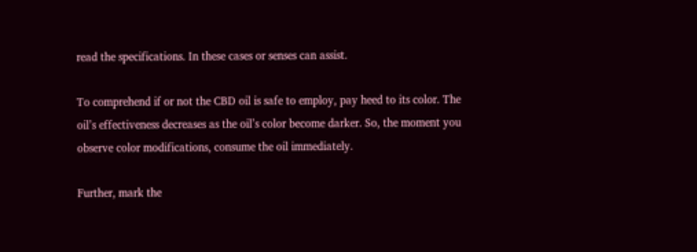read the specifications. In these cases or senses can assist.

To comprehend if or not the CBD oil is safe to employ, pay heed to its color. The oil’s effectiveness decreases as the oil’s color become darker. So, the moment you observe color modifications, consume the oil immediately.

Further, mark the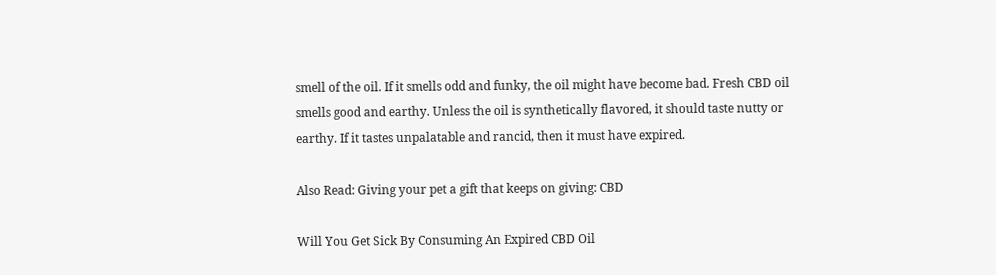smell of the oil. If it smells odd and funky, the oil might have become bad. Fresh CBD oil smells good and earthy. Unless the oil is synthetically flavored, it should taste nutty or earthy. If it tastes unpalatable and rancid, then it must have expired.

Also Read: Giving your pet a gift that keeps on giving: CBD

Will You Get Sick By Consuming An Expired CBD Oil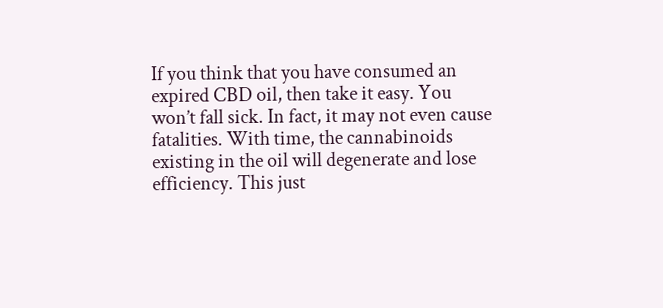If you think that you have consumed an expired CBD oil, then take it easy. You won’t fall sick. In fact, it may not even cause fatalities. With time, the cannabinoids existing in the oil will degenerate and lose efficiency. This just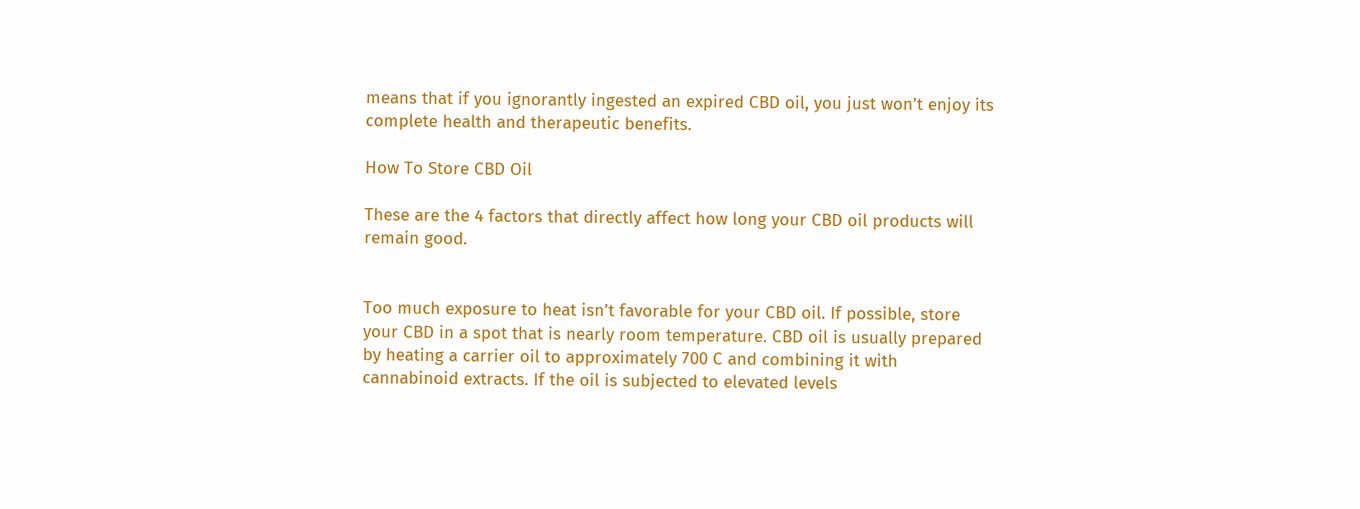means that if you ignorantly ingested an expired CBD oil, you just won’t enjoy its complete health and therapeutic benefits.

How To Store CBD Oil

These are the 4 factors that directly affect how long your CBD oil products will remain good.


Too much exposure to heat isn’t favorable for your CBD oil. If possible, store your CBD in a spot that is nearly room temperature. CBD oil is usually prepared by heating a carrier oil to approximately 700 C and combining it with cannabinoid extracts. If the oil is subjected to elevated levels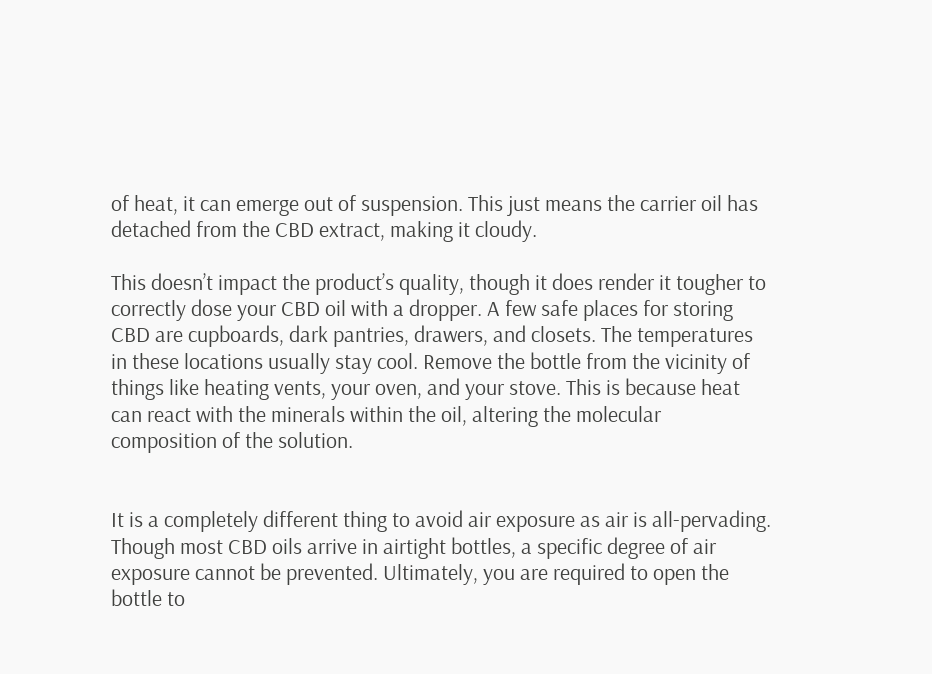of heat, it can emerge out of suspension. This just means the carrier oil has detached from the CBD extract, making it cloudy.

This doesn’t impact the product’s quality, though it does render it tougher to correctly dose your CBD oil with a dropper. A few safe places for storing CBD are cupboards, dark pantries, drawers, and closets. The temperatures in these locations usually stay cool. Remove the bottle from the vicinity of things like heating vents, your oven, and your stove. This is because heat can react with the minerals within the oil, altering the molecular composition of the solution.


It is a completely different thing to avoid air exposure as air is all-pervading. Though most CBD oils arrive in airtight bottles, a specific degree of air exposure cannot be prevented. Ultimately, you are required to open the bottle to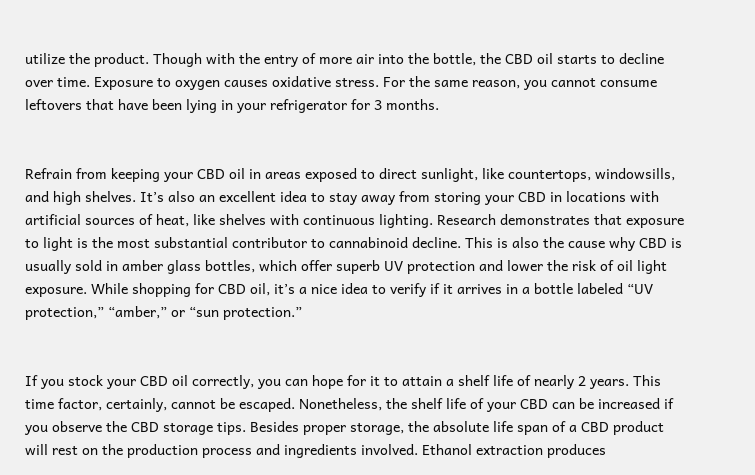utilize the product. Though with the entry of more air into the bottle, the CBD oil starts to decline over time. Exposure to oxygen causes oxidative stress. For the same reason, you cannot consume leftovers that have been lying in your refrigerator for 3 months.


Refrain from keeping your CBD oil in areas exposed to direct sunlight, like countertops, windowsills, and high shelves. It’s also an excellent idea to stay away from storing your CBD in locations with artificial sources of heat, like shelves with continuous lighting. Research demonstrates that exposure to light is the most substantial contributor to cannabinoid decline. This is also the cause why CBD is usually sold in amber glass bottles, which offer superb UV protection and lower the risk of oil light exposure. While shopping for CBD oil, it’s a nice idea to verify if it arrives in a bottle labeled “UV protection,” “amber,” or “sun protection.”


If you stock your CBD oil correctly, you can hope for it to attain a shelf life of nearly 2 years. This time factor, certainly, cannot be escaped. Nonetheless, the shelf life of your CBD can be increased if you observe the CBD storage tips. Besides proper storage, the absolute life span of a CBD product will rest on the production process and ingredients involved. Ethanol extraction produces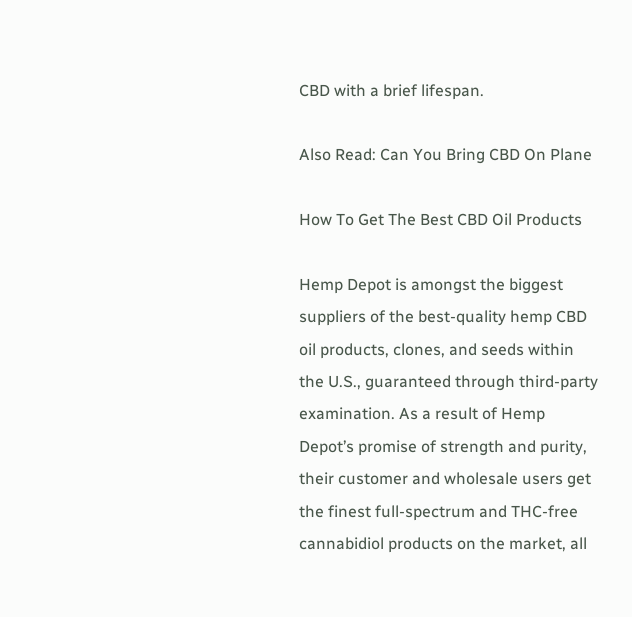CBD with a brief lifespan.

Also Read: Can You Bring CBD On Plane

How To Get The Best CBD Oil Products

Hemp Depot is amongst the biggest suppliers of the best-quality hemp CBD oil products, clones, and seeds within the U.S., guaranteed through third-party examination. As a result of Hemp Depot’s promise of strength and purity, their customer and wholesale users get the finest full-spectrum and THC-free cannabidiol products on the market, all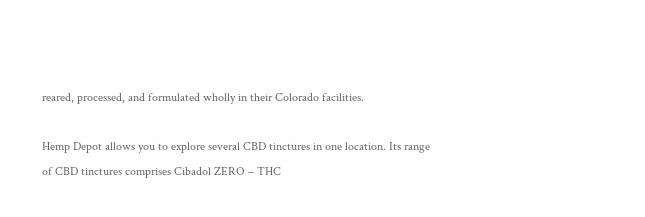reared, processed, and formulated wholly in their Colorado facilities.

Hemp Depot allows you to explore several CBD tinctures in one location. Its range of CBD tinctures comprises Cibadol ZERO – THC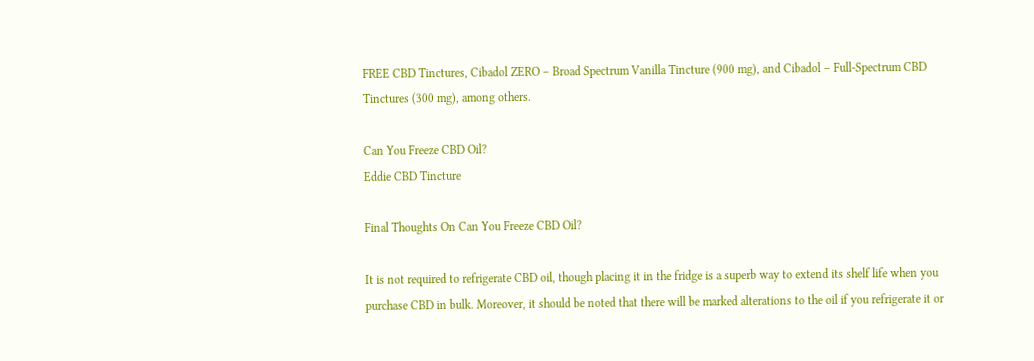FREE CBD Tinctures, Cibadol ZERO – Broad Spectrum Vanilla Tincture (900 mg), and Cibadol – Full-Spectrum CBD Tinctures (300 mg), among others.

Can You Freeze CBD Oil?
Eddie CBD Tincture

Final Thoughts On Can You Freeze CBD Oil?

It is not required to refrigerate CBD oil, though placing it in the fridge is a superb way to extend its shelf life when you purchase CBD in bulk. Moreover, it should be noted that there will be marked alterations to the oil if you refrigerate it or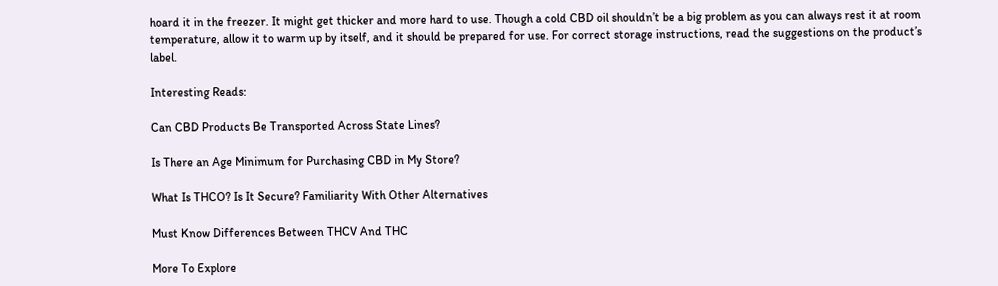hoard it in the freezer. It might get thicker and more hard to use. Though a cold CBD oil shouldn’t be a big problem as you can always rest it at room temperature, allow it to warm up by itself, and it should be prepared for use. For correct storage instructions, read the suggestions on the product’s label.

Interesting Reads:

Can CBD Products Be Transported Across State Lines?

Is There an Age Minimum for Purchasing CBD in My Store?

What Is THCO? Is It Secure? Familiarity With Other Alternatives

Must Know Differences Between THCV And THC

More To Explore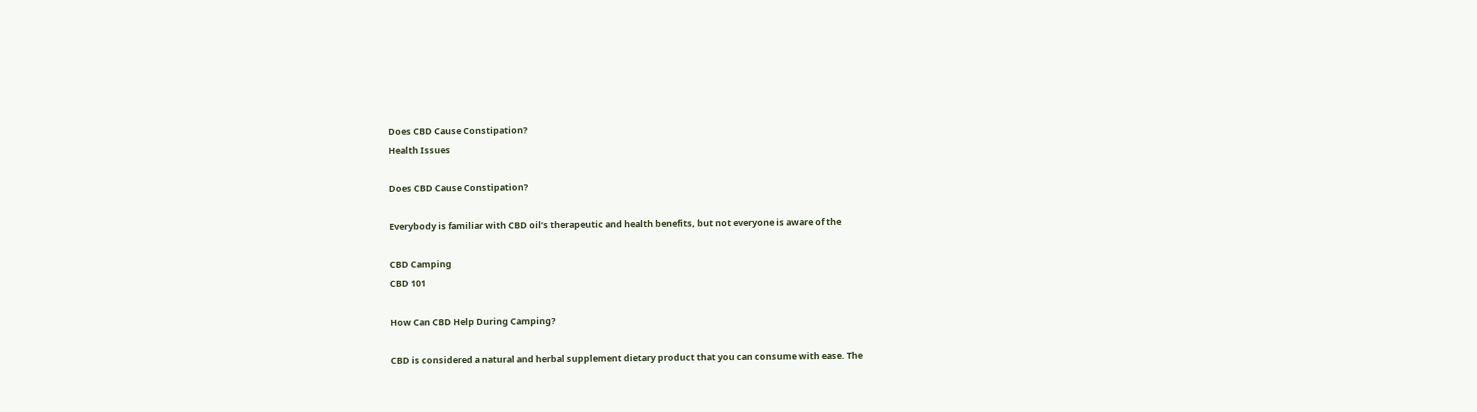Does CBD Cause Constipation?
Health Issues

Does CBD Cause Constipation?

Everybody is familiar with CBD oil’s therapeutic and health benefits, but not everyone is aware of the

CBD Camping
CBD 101

How Can CBD Help During Camping?

CBD is considered a natural and herbal supplement dietary product that you can consume with ease. The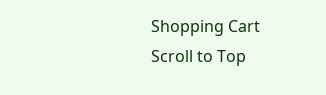Shopping Cart
Scroll to Top